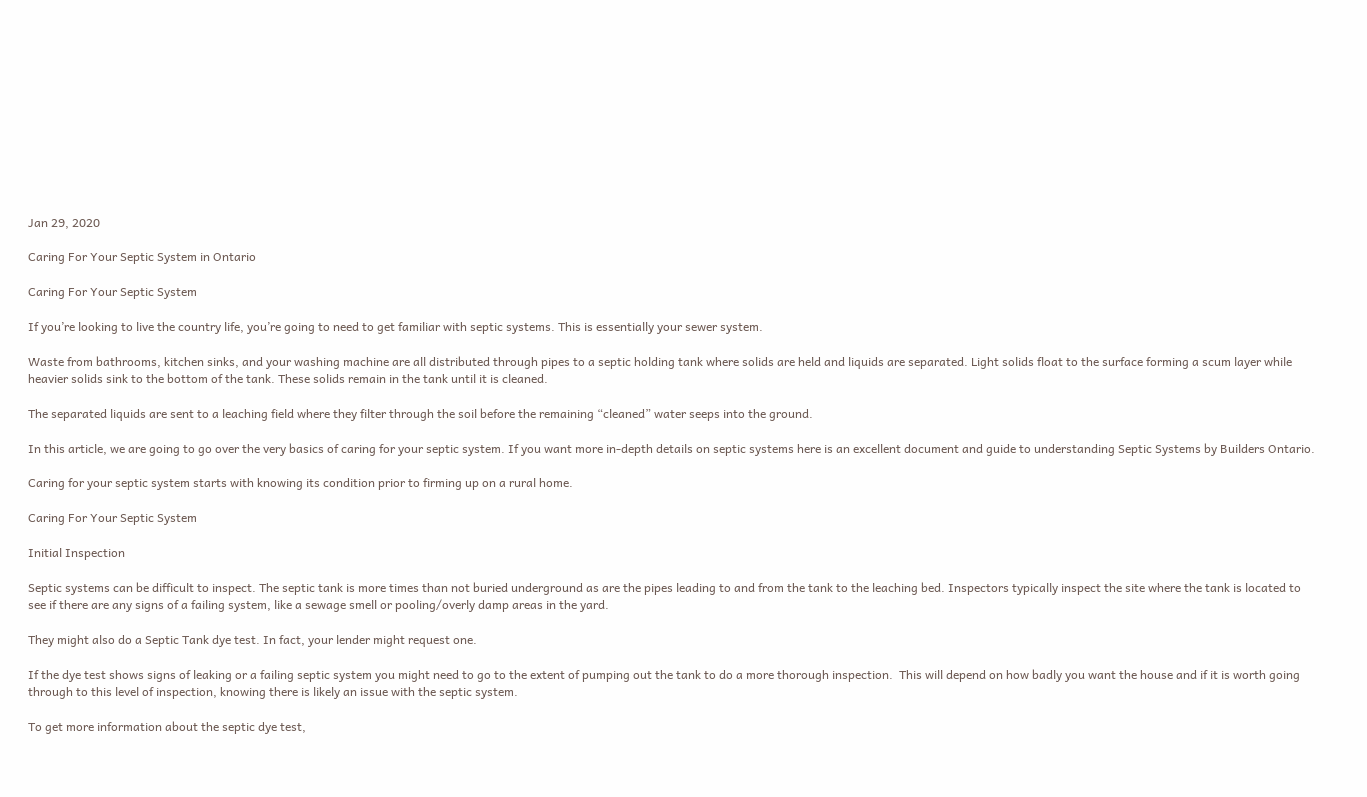Jan 29, 2020

Caring For Your Septic System in Ontario

Caring For Your Septic System

If you’re looking to live the country life, you’re going to need to get familiar with septic systems. This is essentially your sewer system.

Waste from bathrooms, kitchen sinks, and your washing machine are all distributed through pipes to a septic holding tank where solids are held and liquids are separated. Light solids float to the surface forming a scum layer while heavier solids sink to the bottom of the tank. These solids remain in the tank until it is cleaned.

The separated liquids are sent to a leaching field where they filter through the soil before the remaining “cleaned” water seeps into the ground.

In this article, we are going to go over the very basics of caring for your septic system. If you want more in-depth details on septic systems here is an excellent document and guide to understanding Septic Systems by Builders Ontario.

Caring for your septic system starts with knowing its condition prior to firming up on a rural home.

Caring For Your Septic System

Initial Inspection

Septic systems can be difficult to inspect. The septic tank is more times than not buried underground as are the pipes leading to and from the tank to the leaching bed. Inspectors typically inspect the site where the tank is located to see if there are any signs of a failing system, like a sewage smell or pooling/overly damp areas in the yard.

They might also do a Septic Tank dye test. In fact, your lender might request one.

If the dye test shows signs of leaking or a failing septic system you might need to go to the extent of pumping out the tank to do a more thorough inspection.  This will depend on how badly you want the house and if it is worth going through to this level of inspection, knowing there is likely an issue with the septic system.

To get more information about the septic dye test,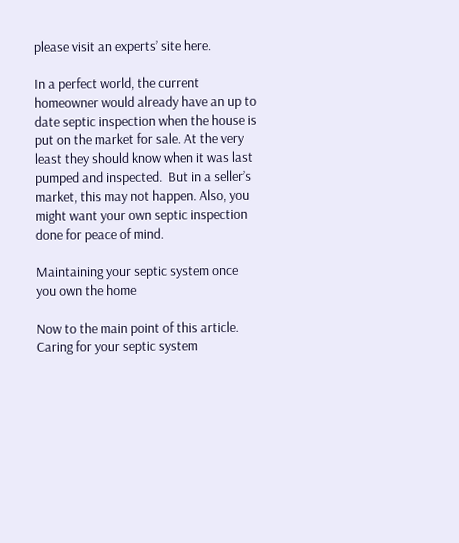please visit an experts’ site here.

In a perfect world, the current homeowner would already have an up to date septic inspection when the house is put on the market for sale. At the very least they should know when it was last pumped and inspected.  But in a seller’s market, this may not happen. Also, you might want your own septic inspection done for peace of mind.

Maintaining your septic system once you own the home

Now to the main point of this article. Caring for your septic system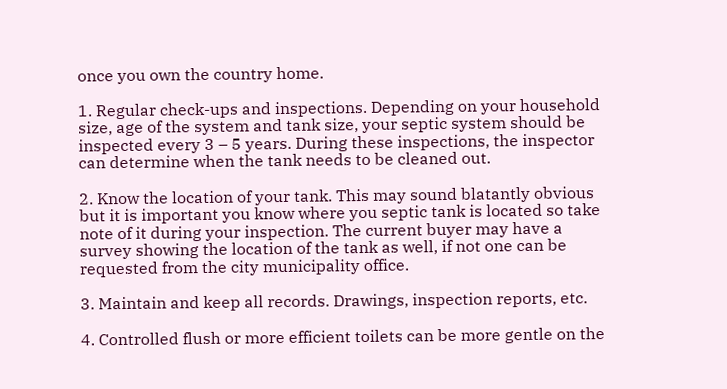once you own the country home.

1. Regular check-ups and inspections. Depending on your household size, age of the system and tank size, your septic system should be inspected every 3 – 5 years. During these inspections, the inspector can determine when the tank needs to be cleaned out.

2. Know the location of your tank. This may sound blatantly obvious but it is important you know where you septic tank is located so take note of it during your inspection. The current buyer may have a survey showing the location of the tank as well, if not one can be requested from the city municipality office.

3. Maintain and keep all records. Drawings, inspection reports, etc.

4. Controlled flush or more efficient toilets can be more gentle on the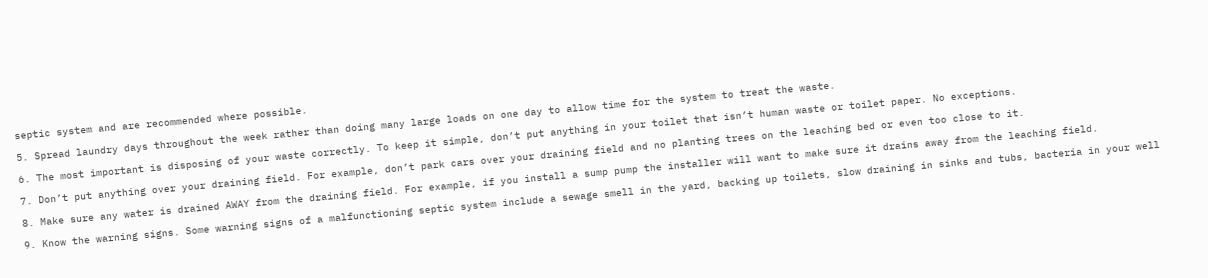septic system and are recommended where possible.

5. Spread laundry days throughout the week rather than doing many large loads on one day to allow time for the system to treat the waste.

6. The most important is disposing of your waste correctly. To keep it simple, don’t put anything in your toilet that isn’t human waste or toilet paper. No exceptions.

7. Don’t put anything over your draining field. For example, don’t park cars over your draining field and no planting trees on the leaching bed or even too close to it.

8. Make sure any water is drained AWAY from the draining field. For example, if you install a sump pump the installer will want to make sure it drains away from the leaching field.

9. Know the warning signs. Some warning signs of a malfunctioning septic system include a sewage smell in the yard, backing up toilets, slow draining in sinks and tubs, bacteria in your well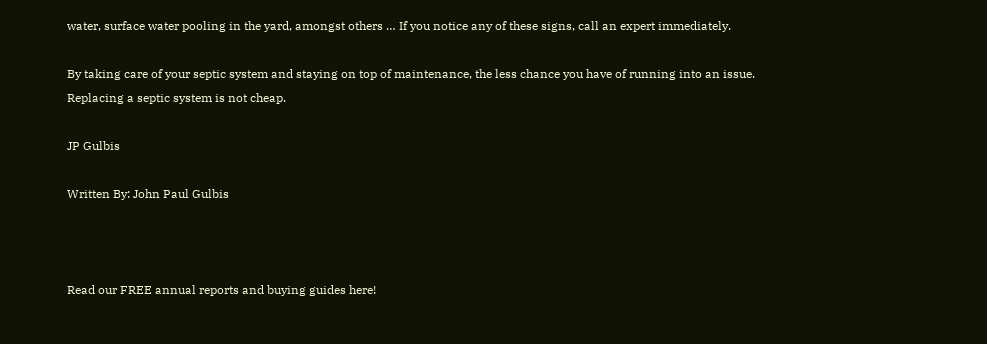water, surface water pooling in the yard, amongst others … If you notice any of these signs, call an expert immediately.

By taking care of your septic system and staying on top of maintenance, the less chance you have of running into an issue. Replacing a septic system is not cheap.

JP Gulbis

Written By: John Paul Gulbis



Read our FREE annual reports and buying guides here!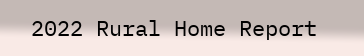2022 Rural Home Report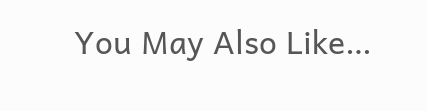You May Also Like…